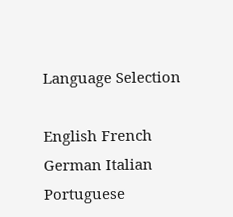Language Selection

English French German Italian Portuguese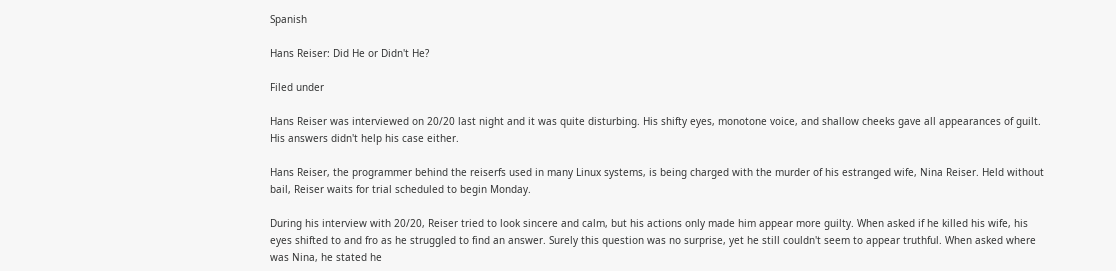Spanish

Hans Reiser: Did He or Didn't He?

Filed under

Hans Reiser was interviewed on 20/20 last night and it was quite disturbing. His shifty eyes, monotone voice, and shallow cheeks gave all appearances of guilt. His answers didn't help his case either.

Hans Reiser, the programmer behind the reiserfs used in many Linux systems, is being charged with the murder of his estranged wife, Nina Reiser. Held without bail, Reiser waits for trial scheduled to begin Monday.

During his interview with 20/20, Reiser tried to look sincere and calm, but his actions only made him appear more guilty. When asked if he killed his wife, his eyes shifted to and fro as he struggled to find an answer. Surely this question was no surprise, yet he still couldn't seem to appear truthful. When asked where was Nina, he stated he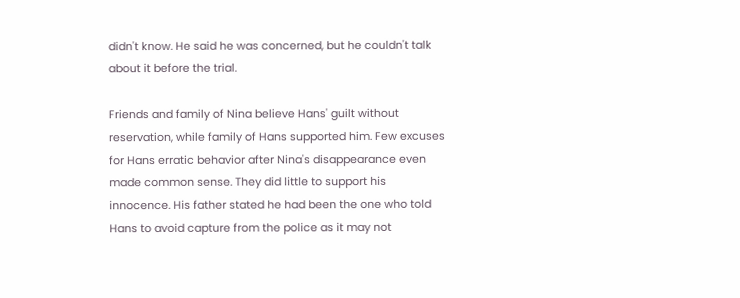didn't know. He said he was concerned, but he couldn't talk about it before the trial.

Friends and family of Nina believe Hans' guilt without reservation, while family of Hans supported him. Few excuses for Hans erratic behavior after Nina's disappearance even made common sense. They did little to support his innocence. His father stated he had been the one who told Hans to avoid capture from the police as it may not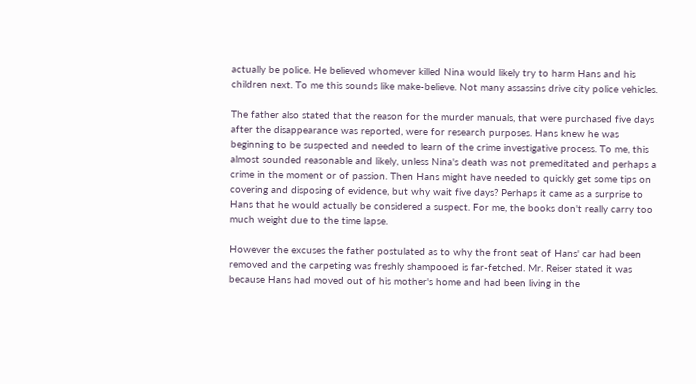actually be police. He believed whomever killed Nina would likely try to harm Hans and his children next. To me this sounds like make-believe. Not many assassins drive city police vehicles.

The father also stated that the reason for the murder manuals, that were purchased five days after the disappearance was reported, were for research purposes. Hans knew he was beginning to be suspected and needed to learn of the crime investigative process. To me, this almost sounded reasonable and likely, unless Nina's death was not premeditated and perhaps a crime in the moment or of passion. Then Hans might have needed to quickly get some tips on covering and disposing of evidence, but why wait five days? Perhaps it came as a surprise to Hans that he would actually be considered a suspect. For me, the books don't really carry too much weight due to the time lapse.

However the excuses the father postulated as to why the front seat of Hans' car had been removed and the carpeting was freshly shampooed is far-fetched. Mr. Reiser stated it was because Hans had moved out of his mother's home and had been living in the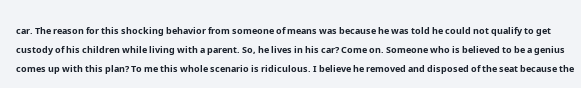car. The reason for this shocking behavior from someone of means was because he was told he could not qualify to get custody of his children while living with a parent. So, he lives in his car? Come on. Someone who is believed to be a genius comes up with this plan? To me this whole scenario is ridiculous. I believe he removed and disposed of the seat because the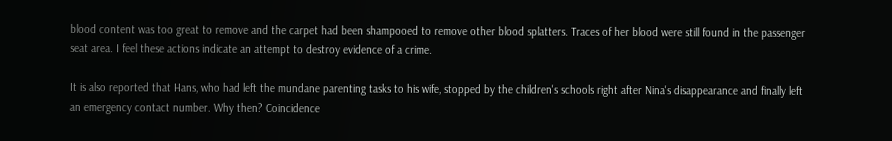blood content was too great to remove and the carpet had been shampooed to remove other blood splatters. Traces of her blood were still found in the passenger seat area. I feel these actions indicate an attempt to destroy evidence of a crime.

It is also reported that Hans, who had left the mundane parenting tasks to his wife, stopped by the children's schools right after Nina's disappearance and finally left an emergency contact number. Why then? Coincidence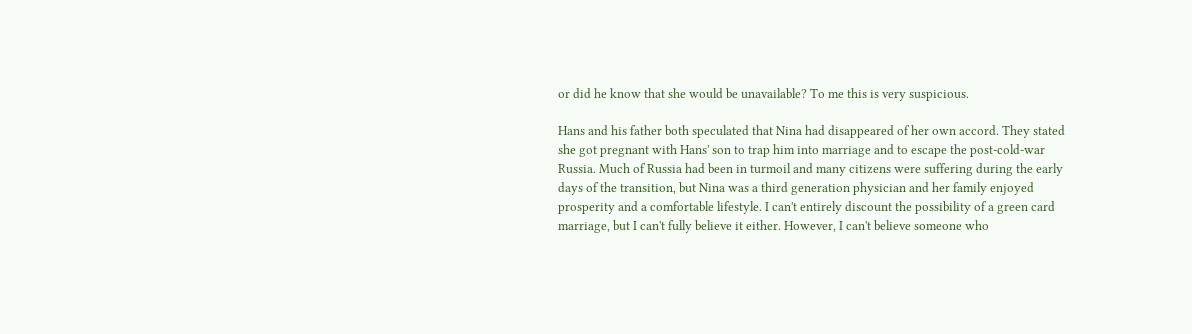or did he know that she would be unavailable? To me this is very suspicious.

Hans and his father both speculated that Nina had disappeared of her own accord. They stated she got pregnant with Hans' son to trap him into marriage and to escape the post-cold-war Russia. Much of Russia had been in turmoil and many citizens were suffering during the early days of the transition, but Nina was a third generation physician and her family enjoyed prosperity and a comfortable lifestyle. I can't entirely discount the possibility of a green card marriage, but I can't fully believe it either. However, I can't believe someone who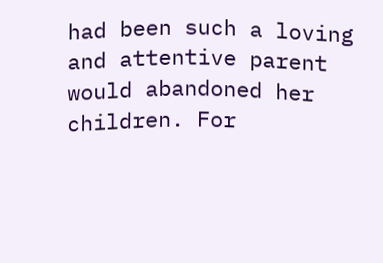had been such a loving and attentive parent would abandoned her children. For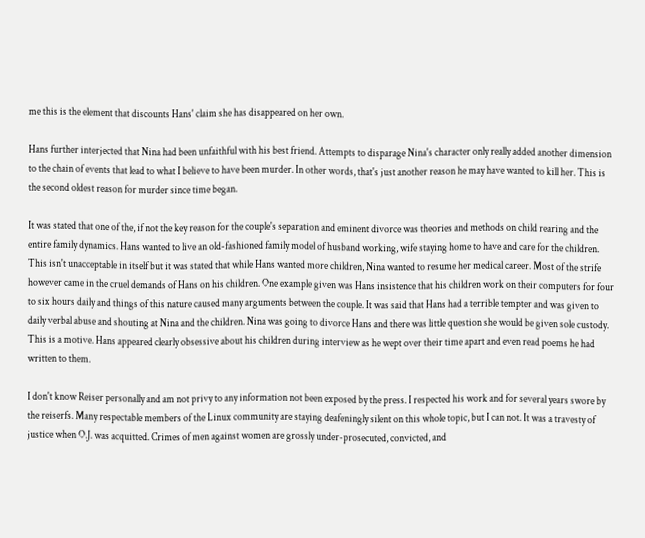me this is the element that discounts Hans' claim she has disappeared on her own.

Hans further interjected that Nina had been unfaithful with his best friend. Attempts to disparage Nina's character only really added another dimension to the chain of events that lead to what I believe to have been murder. In other words, that's just another reason he may have wanted to kill her. This is the second oldest reason for murder since time began.

It was stated that one of the, if not the key reason for the couple's separation and eminent divorce was theories and methods on child rearing and the entire family dynamics. Hans wanted to live an old-fashioned family model of husband working, wife staying home to have and care for the children. This isn't unacceptable in itself but it was stated that while Hans wanted more children, Nina wanted to resume her medical career. Most of the strife however came in the cruel demands of Hans on his children. One example given was Hans insistence that his children work on their computers for four to six hours daily and things of this nature caused many arguments between the couple. It was said that Hans had a terrible tempter and was given to daily verbal abuse and shouting at Nina and the children. Nina was going to divorce Hans and there was little question she would be given sole custody. This is a motive. Hans appeared clearly obsessive about his children during interview as he wept over their time apart and even read poems he had written to them.

I don't know Reiser personally and am not privy to any information not been exposed by the press. I respected his work and for several years swore by the reiserfs. Many respectable members of the Linux community are staying deafeningly silent on this whole topic, but I can not. It was a travesty of justice when O.J. was acquitted. Crimes of men against women are grossly under-prosecuted, convicted, and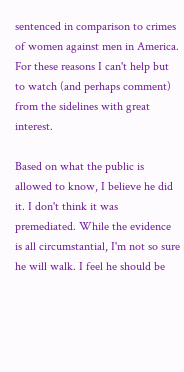sentenced in comparison to crimes of women against men in America. For these reasons I can't help but to watch (and perhaps comment) from the sidelines with great interest.

Based on what the public is allowed to know, I believe he did it. I don't think it was premediated. While the evidence is all circumstantial, I'm not so sure he will walk. I feel he should be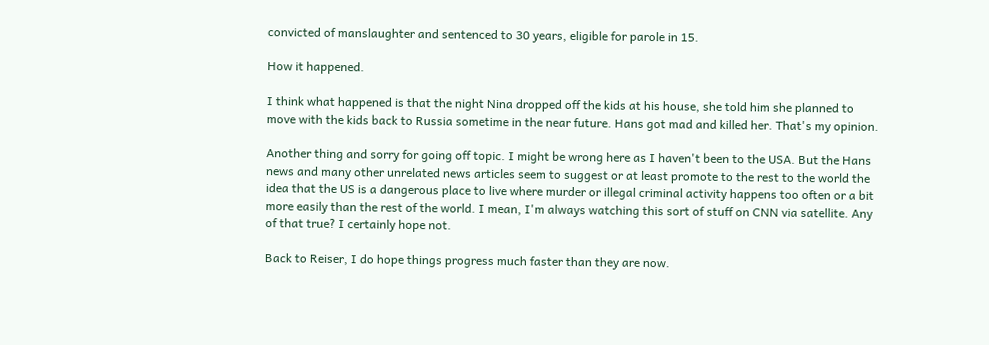convicted of manslaughter and sentenced to 30 years, eligible for parole in 15.

How it happened.

I think what happened is that the night Nina dropped off the kids at his house, she told him she planned to move with the kids back to Russia sometime in the near future. Hans got mad and killed her. That's my opinion.

Another thing and sorry for going off topic. I might be wrong here as I haven't been to the USA. But the Hans news and many other unrelated news articles seem to suggest or at least promote to the rest to the world the idea that the US is a dangerous place to live where murder or illegal criminal activity happens too often or a bit more easily than the rest of the world. I mean, I'm always watching this sort of stuff on CNN via satellite. Any of that true? I certainly hope not.

Back to Reiser, I do hope things progress much faster than they are now.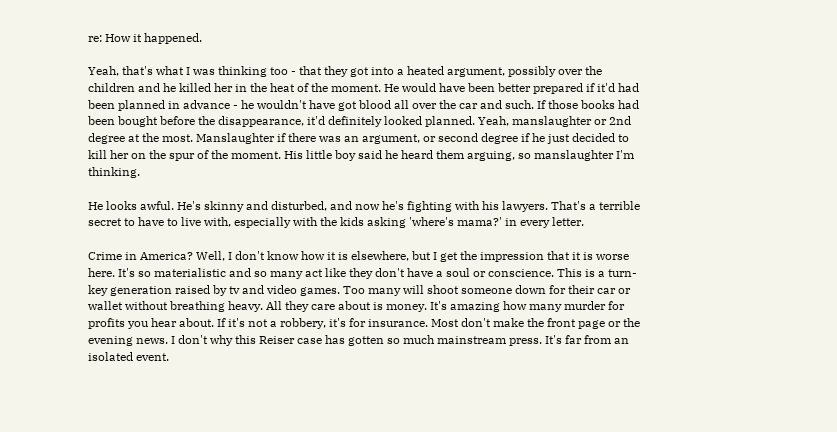re: How it happened.

Yeah, that's what I was thinking too - that they got into a heated argument, possibly over the children and he killed her in the heat of the moment. He would have been better prepared if it'd had been planned in advance - he wouldn't have got blood all over the car and such. If those books had been bought before the disappearance, it'd definitely looked planned. Yeah, manslaughter or 2nd degree at the most. Manslaughter if there was an argument, or second degree if he just decided to kill her on the spur of the moment. His little boy said he heard them arguing, so manslaughter I'm thinking.

He looks awful. He's skinny and disturbed, and now he's fighting with his lawyers. That's a terrible secret to have to live with, especially with the kids asking 'where's mama?' in every letter.

Crime in America? Well, I don't know how it is elsewhere, but I get the impression that it is worse here. It's so materialistic and so many act like they don't have a soul or conscience. This is a turn-key generation raised by tv and video games. Too many will shoot someone down for their car or wallet without breathing heavy. All they care about is money. It's amazing how many murder for profits you hear about. If it's not a robbery, it's for insurance. Most don't make the front page or the evening news. I don't why this Reiser case has gotten so much mainstream press. It's far from an isolated event.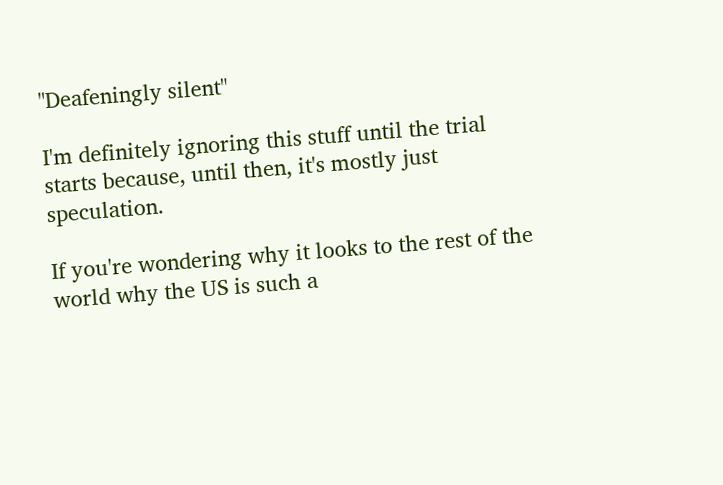"Deafeningly silent"

I'm definitely ignoring this stuff until the trial starts because, until then, it's mostly just speculation.

If you're wondering why it looks to the rest of the world why the US is such a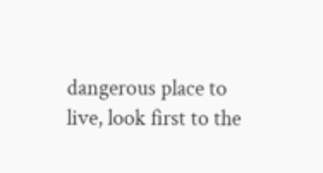dangerous place to live, look first to the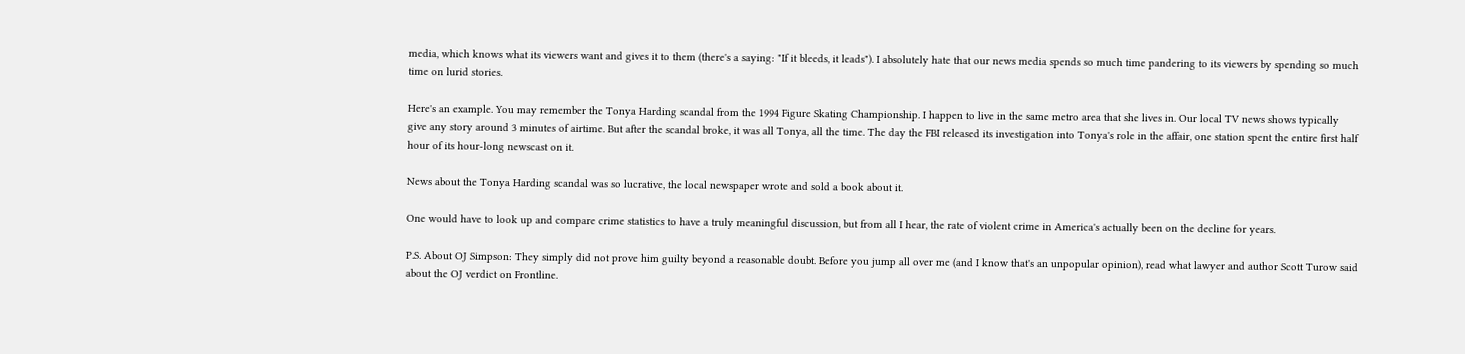media, which knows what its viewers want and gives it to them (there's a saying: "If it bleeds, it leads"). I absolutely hate that our news media spends so much time pandering to its viewers by spending so much time on lurid stories.

Here's an example. You may remember the Tonya Harding scandal from the 1994 Figure Skating Championship. I happen to live in the same metro area that she lives in. Our local TV news shows typically give any story around 3 minutes of airtime. But after the scandal broke, it was all Tonya, all the time. The day the FBI released its investigation into Tonya's role in the affair, one station spent the entire first half hour of its hour-long newscast on it.

News about the Tonya Harding scandal was so lucrative, the local newspaper wrote and sold a book about it.

One would have to look up and compare crime statistics to have a truly meaningful discussion, but from all I hear, the rate of violent crime in America's actually been on the decline for years.

P.S. About OJ Simpson: They simply did not prove him guilty beyond a reasonable doubt. Before you jump all over me (and I know that's an unpopular opinion), read what lawyer and author Scott Turow said about the OJ verdict on Frontline.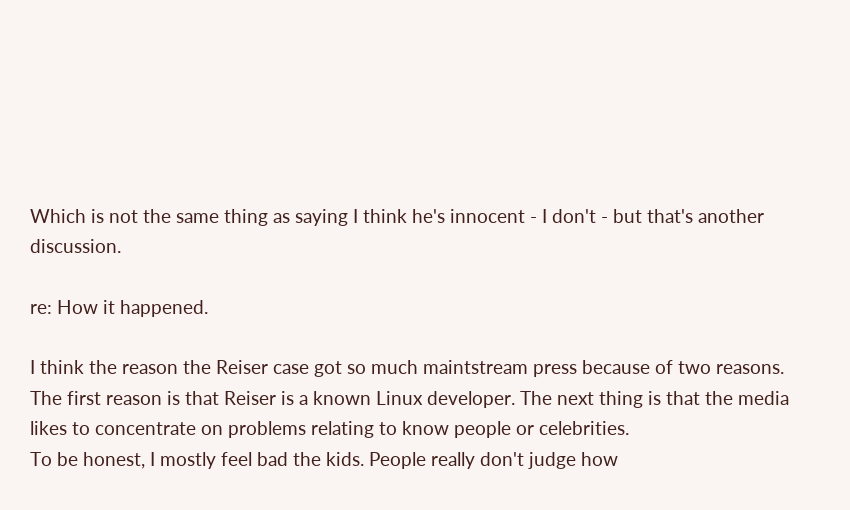Which is not the same thing as saying I think he's innocent - I don't - but that's another discussion.

re: How it happened.

I think the reason the Reiser case got so much maintstream press because of two reasons. The first reason is that Reiser is a known Linux developer. The next thing is that the media likes to concentrate on problems relating to know people or celebrities.
To be honest, I mostly feel bad the kids. People really don't judge how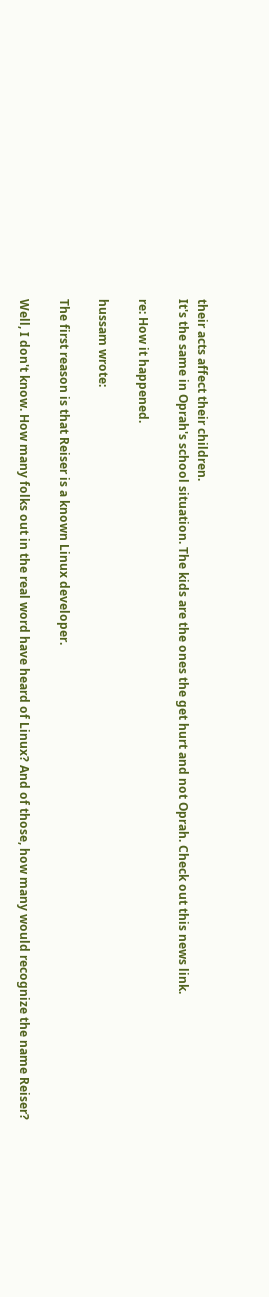their acts affect their children.
It's the same in Oprah's school situation. The kids are the ones the get hurt and not Oprah. Check out this news link.

re: How it happened.

hussam wrote:

The first reason is that Reiser is a known Linux developer.

Well, I don't know. How many folks out in the real word have heard of Linux? And of those, how many would recognize the name Reiser?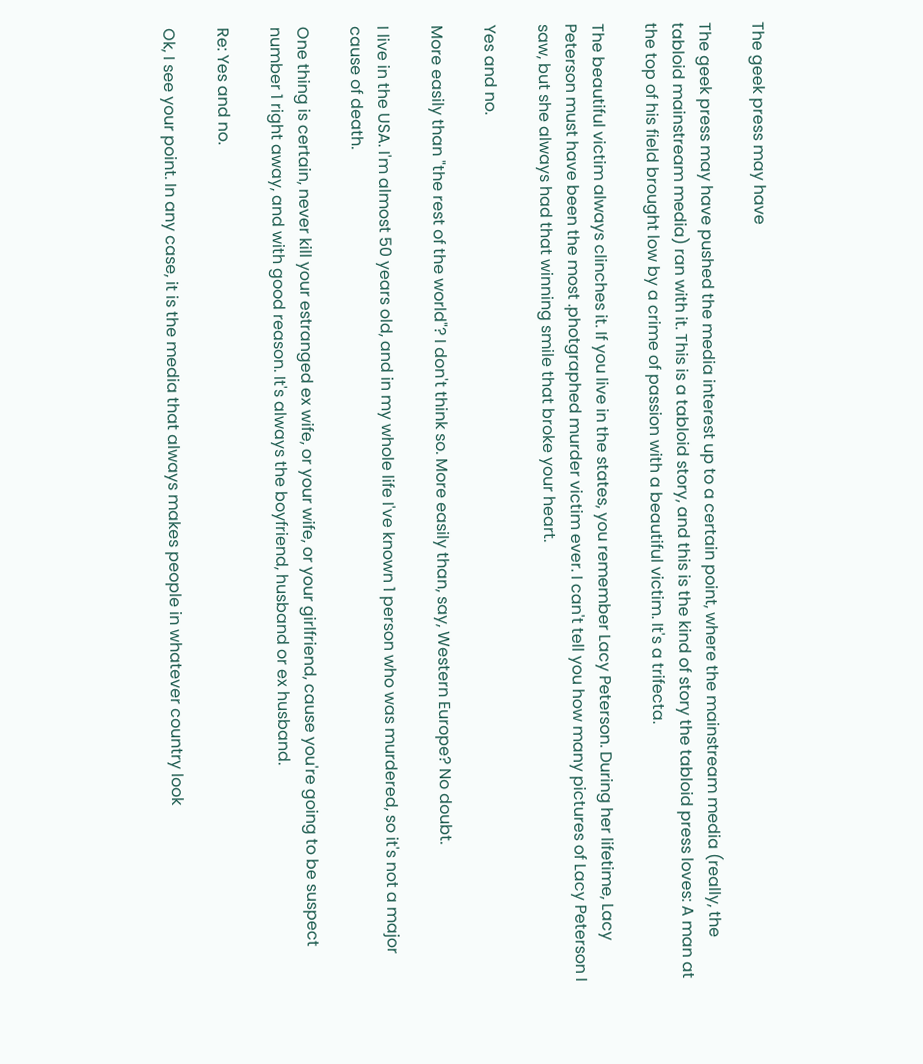The geek press may have

The geek press may have pushed the media interest up to a certain point, where the mainstream media (really, the tabloid mainstream media) ran with it. This is a tabloid story, and this is the kind of story the tabloid press loves: A man at the top of his field brought low by a crime of passion with a beautiful victim. It's a trifecta.

The beautiful victim always clinches it. If you live in the states, you remember Lacy Peterson. During her lifetime, Lacy Peterson must have been the most .photgraphed murder victim ever. I can't tell you how many pictures of Lacy Peterson I saw, but she always had that winning smile that broke your heart.

Yes and no.

More easily than "the rest of the world"? I don't think so. More easily than, say, Western Europe? No doubt.

I live in the USA. I'm almost 50 years old, and in my whole life I've known 1 person who was murdered, so it's not a major cause of death.

One thing is certain, never kill your estranged ex wife, or your wife, or your girlfriend, cause you're going to be suspect number 1 right away, and with good reason. It's always the boyfriend, husband or ex husband.

Re: Yes and no.

Ok, I see your point. In any case, it is the media that always makes people in whatever country look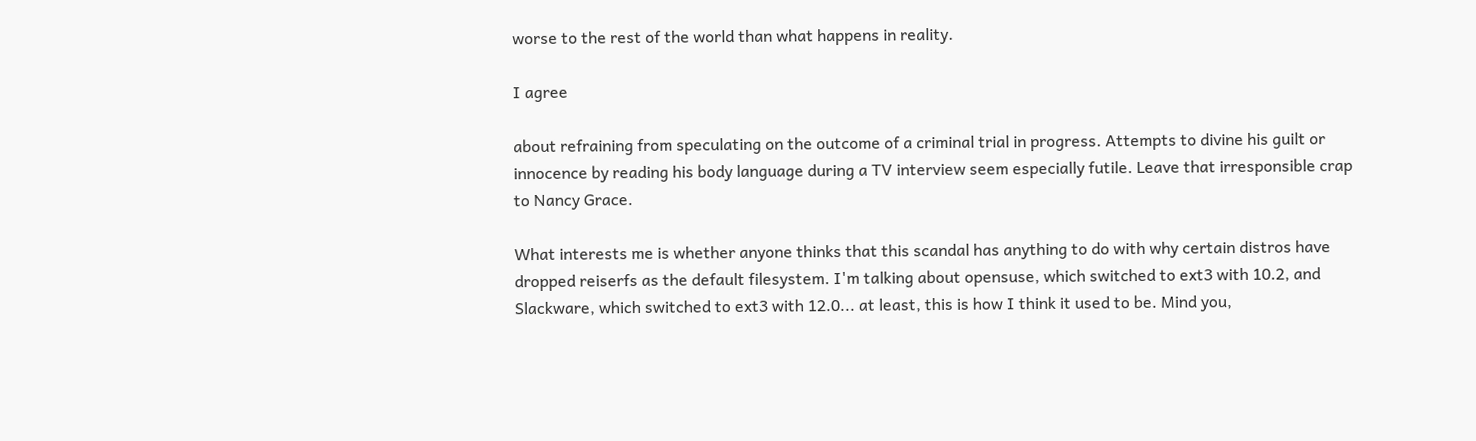worse to the rest of the world than what happens in reality.

I agree

about refraining from speculating on the outcome of a criminal trial in progress. Attempts to divine his guilt or innocence by reading his body language during a TV interview seem especially futile. Leave that irresponsible crap to Nancy Grace.

What interests me is whether anyone thinks that this scandal has anything to do with why certain distros have dropped reiserfs as the default filesystem. I'm talking about opensuse, which switched to ext3 with 10.2, and Slackware, which switched to ext3 with 12.0... at least, this is how I think it used to be. Mind you,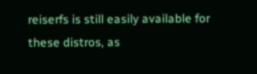reiserfs is still easily available for these distros, as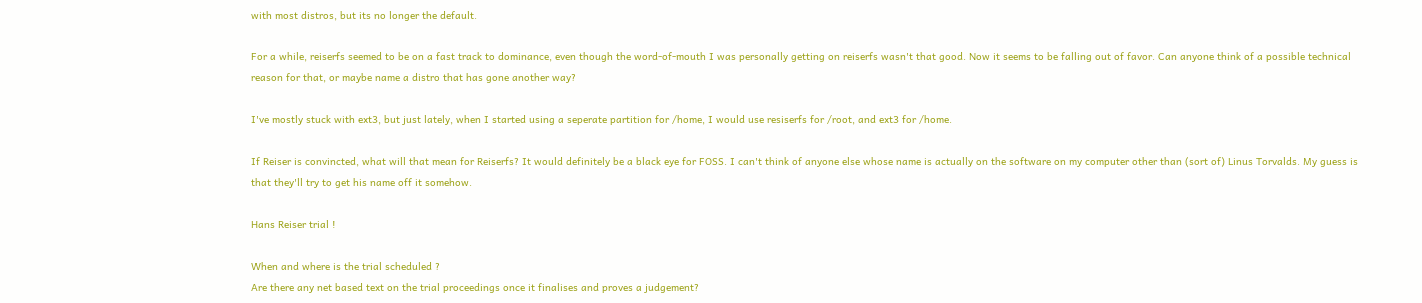with most distros, but its no longer the default.

For a while, reiserfs seemed to be on a fast track to dominance, even though the word-of-mouth I was personally getting on reiserfs wasn't that good. Now it seems to be falling out of favor. Can anyone think of a possible technical reason for that, or maybe name a distro that has gone another way?

I've mostly stuck with ext3, but just lately, when I started using a seperate partition for /home, I would use resiserfs for /root, and ext3 for /home.

If Reiser is convincted, what will that mean for Reiserfs? It would definitely be a black eye for FOSS. I can't think of anyone else whose name is actually on the software on my computer other than (sort of) Linus Torvalds. My guess is that they'll try to get his name off it somehow.

Hans Reiser trial !

When and where is the trial scheduled ?
Are there any net based text on the trial proceedings once it finalises and proves a judgement?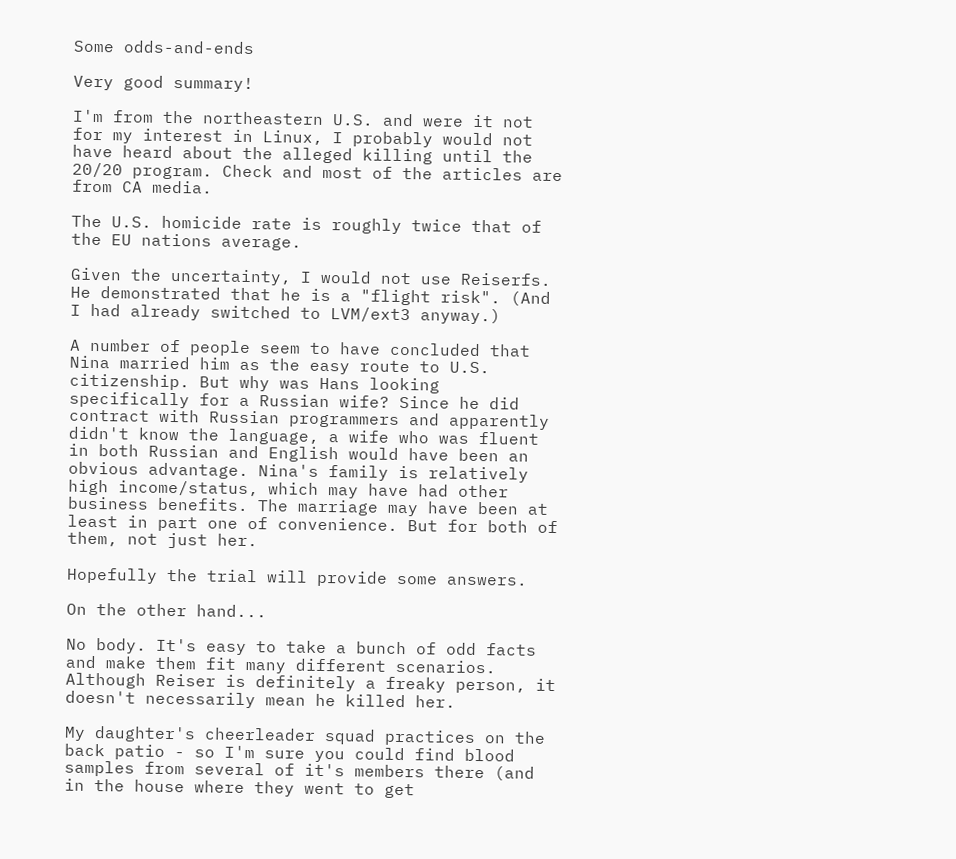Some odds-and-ends

Very good summary!

I'm from the northeastern U.S. and were it not for my interest in Linux, I probably would not have heard about the alleged killing until the 20/20 program. Check and most of the articles are from CA media.

The U.S. homicide rate is roughly twice that of the EU nations average.

Given the uncertainty, I would not use Reiserfs. He demonstrated that he is a "flight risk". (And I had already switched to LVM/ext3 anyway.)

A number of people seem to have concluded that Nina married him as the easy route to U.S. citizenship. But why was Hans looking specifically for a Russian wife? Since he did contract with Russian programmers and apparently didn't know the language, a wife who was fluent in both Russian and English would have been an obvious advantage. Nina's family is relatively high income/status, which may have had other business benefits. The marriage may have been at least in part one of convenience. But for both of them, not just her.

Hopefully the trial will provide some answers.

On the other hand...

No body. It's easy to take a bunch of odd facts and make them fit many different scenarios. Although Reiser is definitely a freaky person, it doesn't necessarily mean he killed her.

My daughter's cheerleader squad practices on the back patio - so I'm sure you could find blood samples from several of it's members there (and in the house where they went to get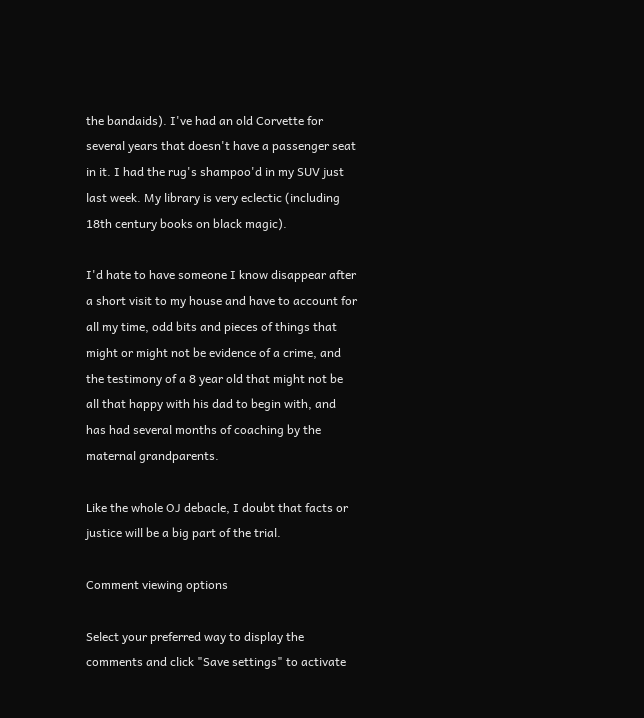the bandaids). I've had an old Corvette for several years that doesn't have a passenger seat in it. I had the rug's shampoo'd in my SUV just last week. My library is very eclectic (including 18th century books on black magic).

I'd hate to have someone I know disappear after a short visit to my house and have to account for all my time, odd bits and pieces of things that might or might not be evidence of a crime, and the testimony of a 8 year old that might not be all that happy with his dad to begin with, and has had several months of coaching by the maternal grandparents.

Like the whole OJ debacle, I doubt that facts or justice will be a big part of the trial.

Comment viewing options

Select your preferred way to display the comments and click "Save settings" to activate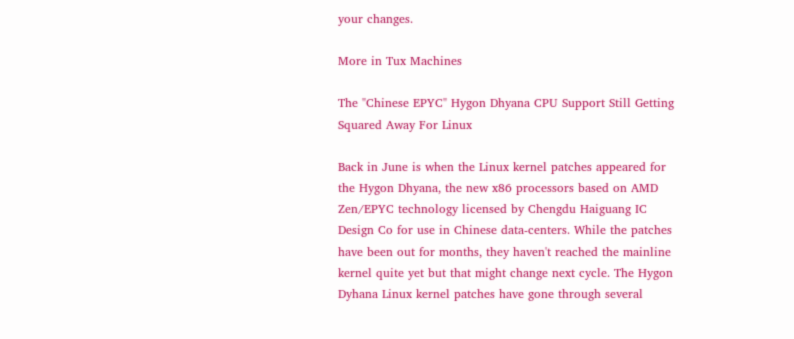your changes.

More in Tux Machines

The "Chinese EPYC" Hygon Dhyana CPU Support Still Getting Squared Away For Linux

Back in June is when the Linux kernel patches appeared for the Hygon Dhyana, the new x86 processors based on AMD Zen/EPYC technology licensed by Chengdu Haiguang IC Design Co for use in Chinese data-centers. While the patches have been out for months, they haven't reached the mainline kernel quite yet but that might change next cycle. The Hygon Dyhana Linux kernel patches have gone through several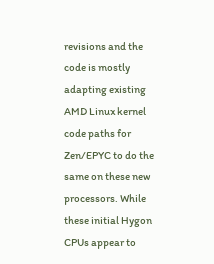revisions and the code is mostly adapting existing AMD Linux kernel code paths for Zen/EPYC to do the same on these new processors. While these initial Hygon CPUs appear to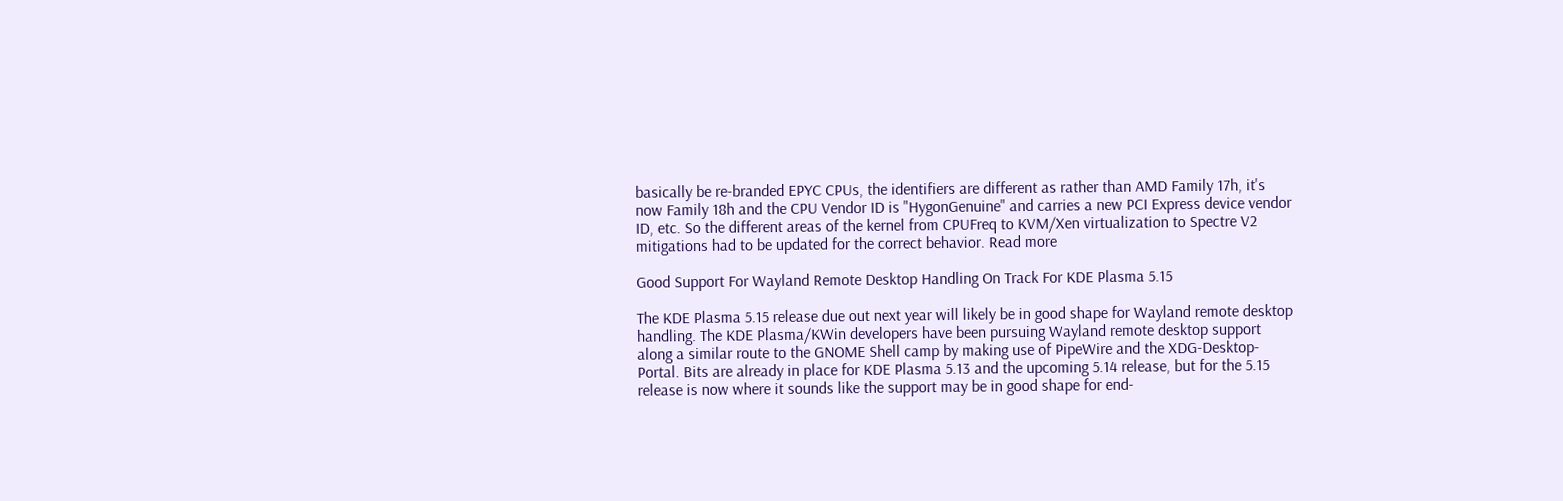basically be re-branded EPYC CPUs, the identifiers are different as rather than AMD Family 17h, it's now Family 18h and the CPU Vendor ID is "HygonGenuine" and carries a new PCI Express device vendor ID, etc. So the different areas of the kernel from CPUFreq to KVM/Xen virtualization to Spectre V2 mitigations had to be updated for the correct behavior. Read more

Good Support For Wayland Remote Desktop Handling On Track For KDE Plasma 5.15

The KDE Plasma 5.15 release due out next year will likely be in good shape for Wayland remote desktop handling. The KDE Plasma/KWin developers have been pursuing Wayland remote desktop support along a similar route to the GNOME Shell camp by making use of PipeWire and the XDG-Desktop-Portal. Bits are already in place for KDE Plasma 5.13 and the upcoming 5.14 release, but for the 5.15 release is now where it sounds like the support may be in good shape for end-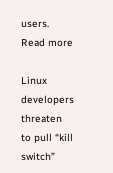users. Read more

Linux developers threaten to pull “kill switch”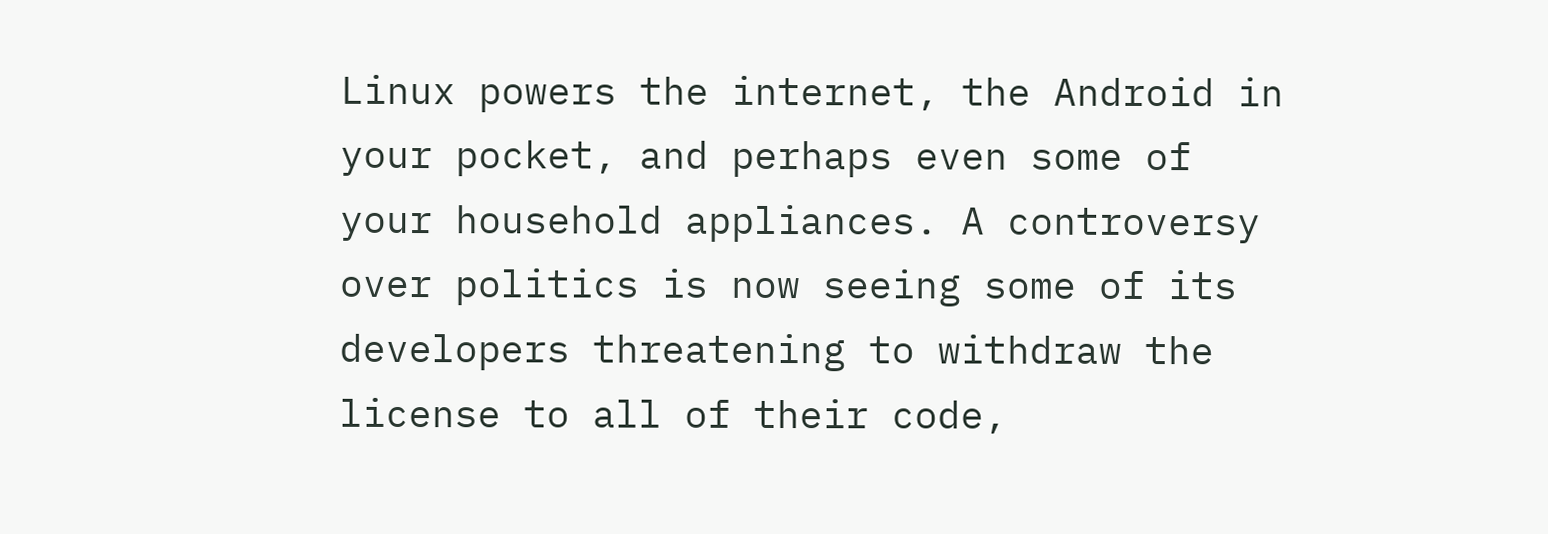Linux powers the internet, the Android in your pocket, and perhaps even some of your household appliances. A controversy over politics is now seeing some of its developers threatening to withdraw the license to all of their code,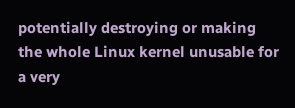potentially destroying or making the whole Linux kernel unusable for a very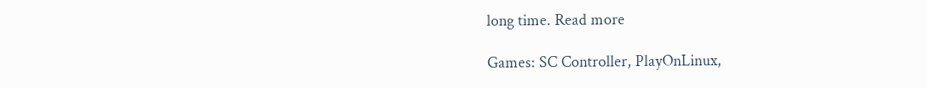long time. Read more

Games: SC Controller, PlayOnLinux,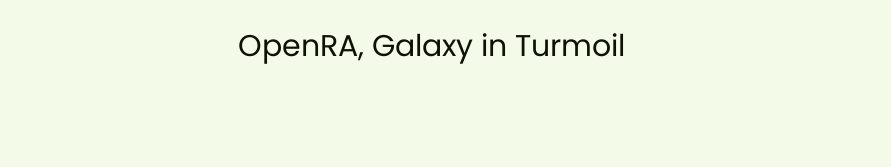OpenRA, Galaxy in Turmoil